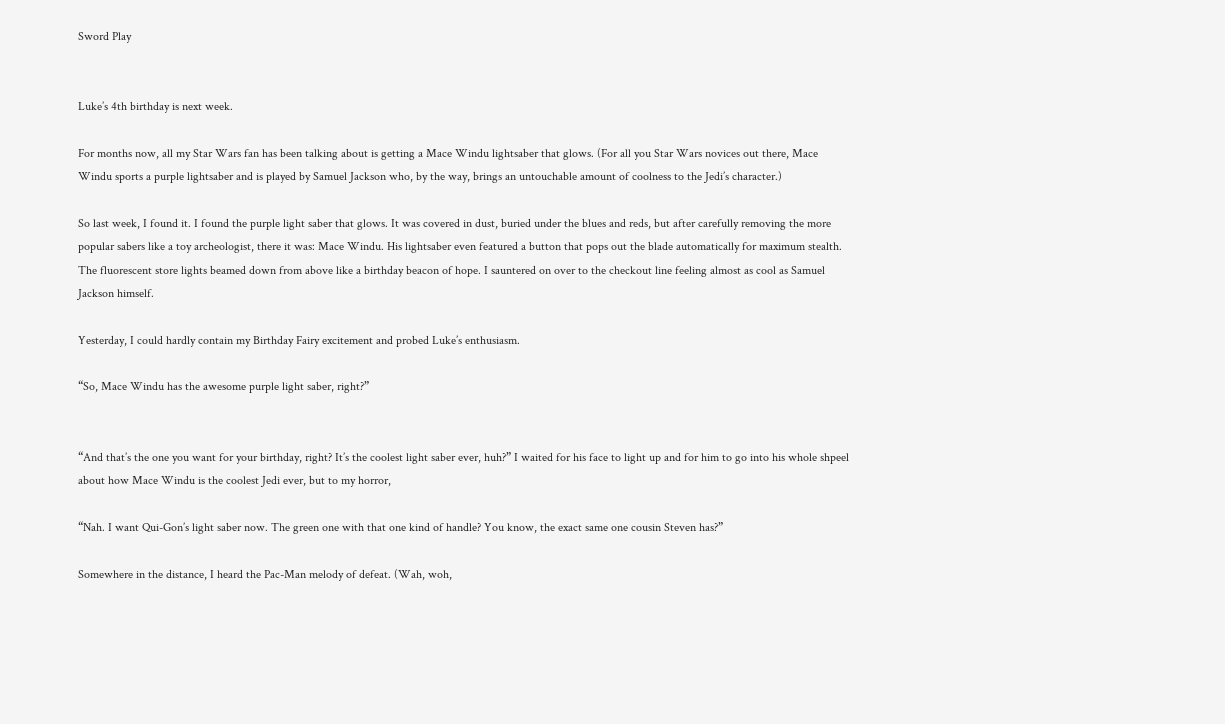Sword Play


Luke’s 4th birthday is next week.

For months now, all my Star Wars fan has been talking about is getting a Mace Windu lightsaber that glows. (For all you Star Wars novices out there, Mace Windu sports a purple lightsaber and is played by Samuel Jackson who, by the way, brings an untouchable amount of coolness to the Jedi’s character.)

So last week, I found it. I found the purple light saber that glows. It was covered in dust, buried under the blues and reds, but after carefully removing the more popular sabers like a toy archeologist, there it was: Mace Windu. His lightsaber even featured a button that pops out the blade automatically for maximum stealth. The fluorescent store lights beamed down from above like a birthday beacon of hope. I sauntered on over to the checkout line feeling almost as cool as Samuel Jackson himself.

Yesterday, I could hardly contain my Birthday Fairy excitement and probed Luke’s enthusiasm.

“So, Mace Windu has the awesome purple light saber, right?”


“And that’s the one you want for your birthday, right? It’s the coolest light saber ever, huh?” I waited for his face to light up and for him to go into his whole shpeel about how Mace Windu is the coolest Jedi ever, but to my horror,

“Nah. I want Qui-Gon’s light saber now. The green one with that one kind of handle? You know, the exact same one cousin Steven has?”

Somewhere in the distance, I heard the Pac-Man melody of defeat. (Wah, woh,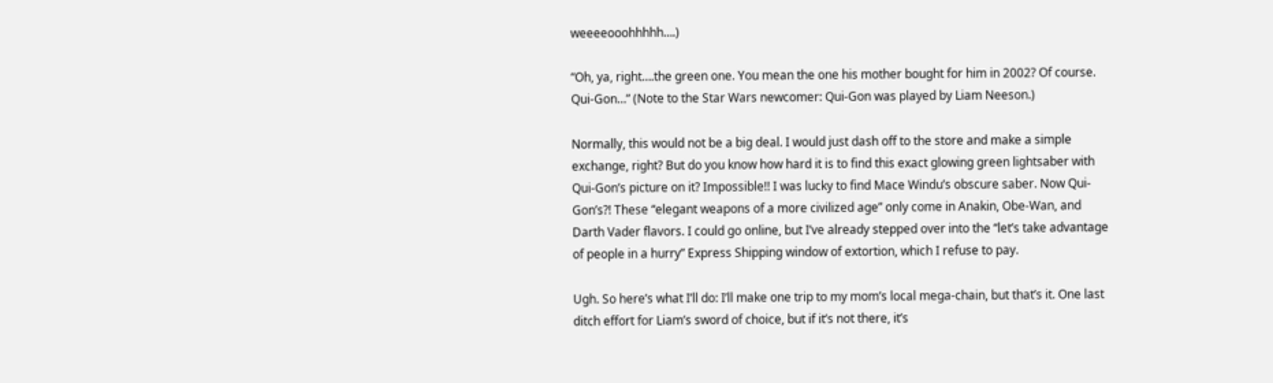weeeeooohhhhh….)

“Oh, ya, right….the green one. You mean the one his mother bought for him in 2002? Of course. Qui-Gon…” (Note to the Star Wars newcomer: Qui-Gon was played by Liam Neeson.)

Normally, this would not be a big deal. I would just dash off to the store and make a simple exchange, right? But do you know how hard it is to find this exact glowing green lightsaber with Qui-Gon’s picture on it? Impossible!! I was lucky to find Mace Windu’s obscure saber. Now Qui-Gon’s?! These “elegant weapons of a more civilized age” only come in Anakin, Obe-Wan, and Darth Vader flavors. I could go online, but I’ve already stepped over into the “let’s take advantage of people in a hurry” Express Shipping window of extortion, which I refuse to pay.

Ugh. So here’s what I’ll do: I’ll make one trip to my mom’s local mega-chain, but that’s it. One last ditch effort for Liam’s sword of choice, but if it’s not there, it’s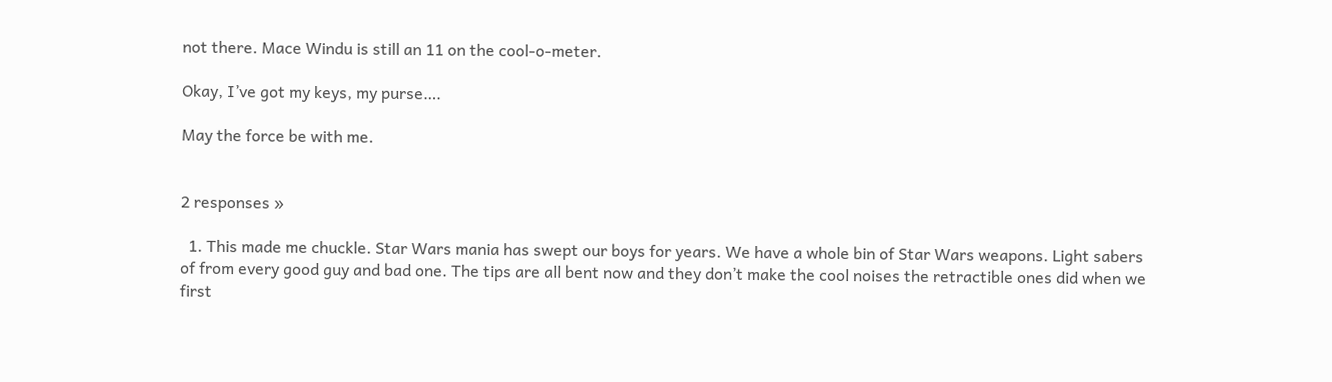not there. Mace Windu is still an 11 on the cool-o-meter.

Okay, I’ve got my keys, my purse….

May the force be with me.


2 responses »

  1. This made me chuckle. Star Wars mania has swept our boys for years. We have a whole bin of Star Wars weapons. Light sabers of from every good guy and bad one. The tips are all bent now and they don’t make the cool noises the retractible ones did when we first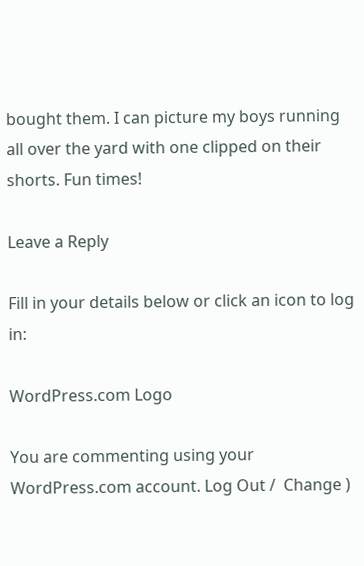bought them. I can picture my boys running all over the yard with one clipped on their shorts. Fun times!

Leave a Reply

Fill in your details below or click an icon to log in:

WordPress.com Logo

You are commenting using your WordPress.com account. Log Out /  Change )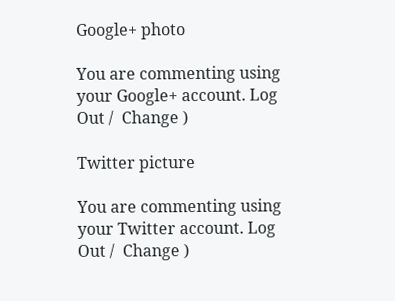Google+ photo

You are commenting using your Google+ account. Log Out /  Change )

Twitter picture

You are commenting using your Twitter account. Log Out /  Change )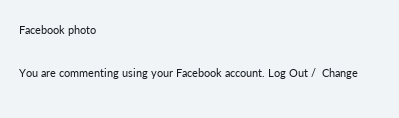Facebook photo

You are commenting using your Facebook account. Log Out /  Change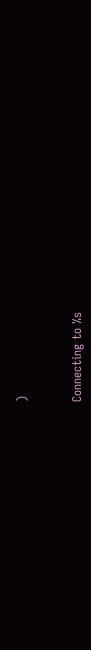)


Connecting to %s